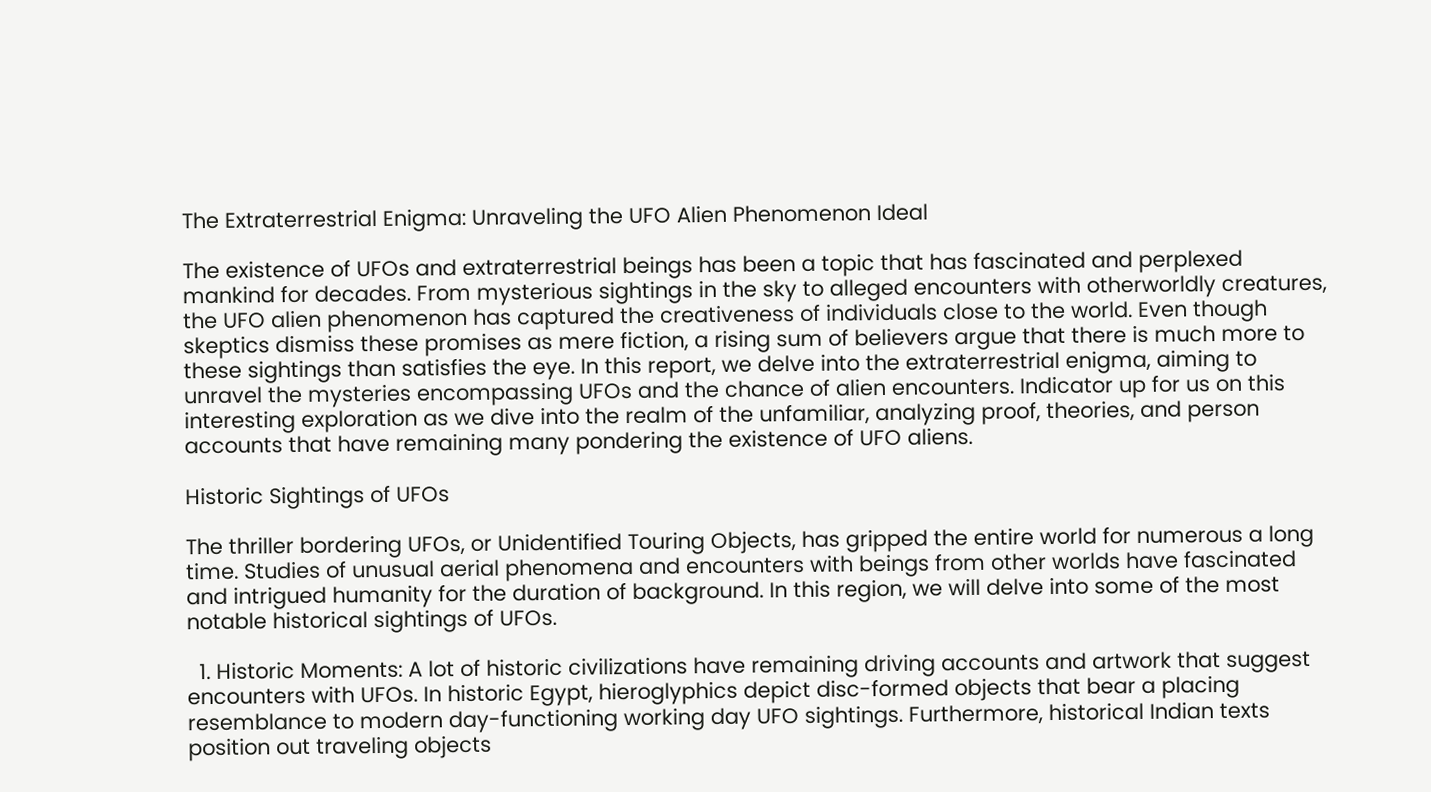The Extraterrestrial Enigma: Unraveling the UFO Alien Phenomenon Ideal

The existence of UFOs and extraterrestrial beings has been a topic that has fascinated and perplexed mankind for decades. From mysterious sightings in the sky to alleged encounters with otherworldly creatures, the UFO alien phenomenon has captured the creativeness of individuals close to the world. Even though skeptics dismiss these promises as mere fiction, a rising sum of believers argue that there is much more to these sightings than satisfies the eye. In this report, we delve into the extraterrestrial enigma, aiming to unravel the mysteries encompassing UFOs and the chance of alien encounters. Indicator up for us on this interesting exploration as we dive into the realm of the unfamiliar, analyzing proof, theories, and person accounts that have remaining many pondering the existence of UFO aliens.

Historic Sightings of UFOs

The thriller bordering UFOs, or Unidentified Touring Objects, has gripped the entire world for numerous a long time. Studies of unusual aerial phenomena and encounters with beings from other worlds have fascinated and intrigued humanity for the duration of background. In this region, we will delve into some of the most notable historical sightings of UFOs.

  1. Historic Moments: A lot of historic civilizations have remaining driving accounts and artwork that suggest encounters with UFOs. In historic Egypt, hieroglyphics depict disc-formed objects that bear a placing resemblance to modern day-functioning working day UFO sightings. Furthermore, historical Indian texts position out traveling objects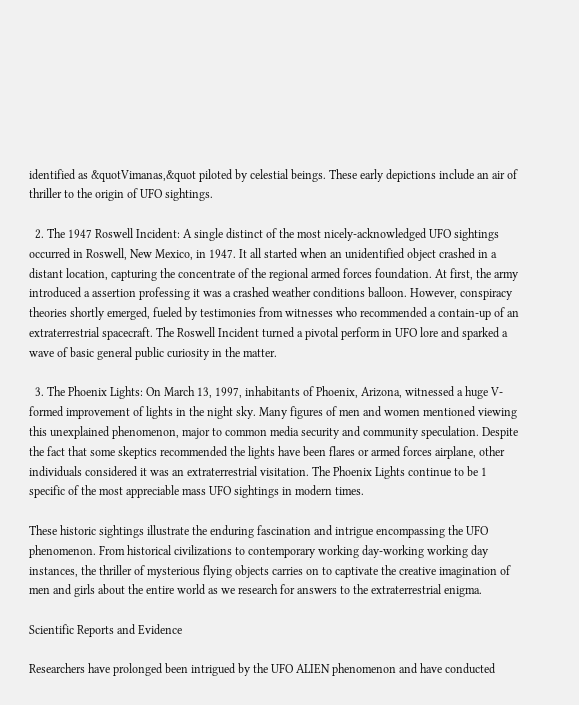identified as &quotVimanas,&quot piloted by celestial beings. These early depictions include an air of thriller to the origin of UFO sightings.

  2. The 1947 Roswell Incident: A single distinct of the most nicely-acknowledged UFO sightings occurred in Roswell, New Mexico, in 1947. It all started when an unidentified object crashed in a distant location, capturing the concentrate of the regional armed forces foundation. At first, the army introduced a assertion professing it was a crashed weather conditions balloon. However, conspiracy theories shortly emerged, fueled by testimonies from witnesses who recommended a contain-up of an extraterrestrial spacecraft. The Roswell Incident turned a pivotal perform in UFO lore and sparked a wave of basic general public curiosity in the matter.

  3. The Phoenix Lights: On March 13, 1997, inhabitants of Phoenix, Arizona, witnessed a huge V-formed improvement of lights in the night sky. Many figures of men and women mentioned viewing this unexplained phenomenon, major to common media security and community speculation. Despite the fact that some skeptics recommended the lights have been flares or armed forces airplane, other individuals considered it was an extraterrestrial visitation. The Phoenix Lights continue to be 1 specific of the most appreciable mass UFO sightings in modern times.

These historic sightings illustrate the enduring fascination and intrigue encompassing the UFO phenomenon. From historical civilizations to contemporary working day-working working day instances, the thriller of mysterious flying objects carries on to captivate the creative imagination of men and girls about the entire world as we research for answers to the extraterrestrial enigma.

Scientific Reports and Evidence

Researchers have prolonged been intrigued by the UFO ALIEN phenomenon and have conducted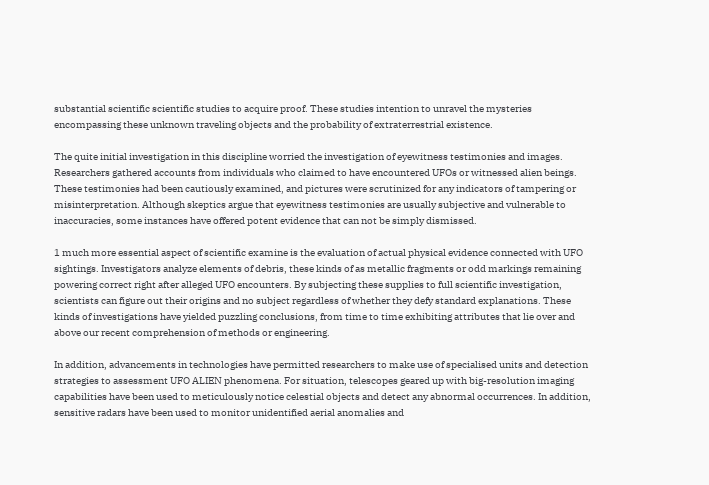substantial scientific scientific studies to acquire proof. These studies intention to unravel the mysteries encompassing these unknown traveling objects and the probability of extraterrestrial existence.

The quite initial investigation in this discipline worried the investigation of eyewitness testimonies and images. Researchers gathered accounts from individuals who claimed to have encountered UFOs or witnessed alien beings. These testimonies had been cautiously examined, and pictures were scrutinized for any indicators of tampering or misinterpretation. Although skeptics argue that eyewitness testimonies are usually subjective and vulnerable to inaccuracies, some instances have offered potent evidence that can not be simply dismissed.

1 much more essential aspect of scientific examine is the evaluation of actual physical evidence connected with UFO sightings. Investigators analyze elements of debris, these kinds of as metallic fragments or odd markings remaining powering correct right after alleged UFO encounters. By subjecting these supplies to full scientific investigation, scientists can figure out their origins and no subject regardless of whether they defy standard explanations. These kinds of investigations have yielded puzzling conclusions, from time to time exhibiting attributes that lie over and above our recent comprehension of methods or engineering.

In addition, advancements in technologies have permitted researchers to make use of specialised units and detection strategies to assessment UFO ALIEN phenomena. For situation, telescopes geared up with big-resolution imaging capabilities have been used to meticulously notice celestial objects and detect any abnormal occurrences. In addition, sensitive radars have been used to monitor unidentified aerial anomalies and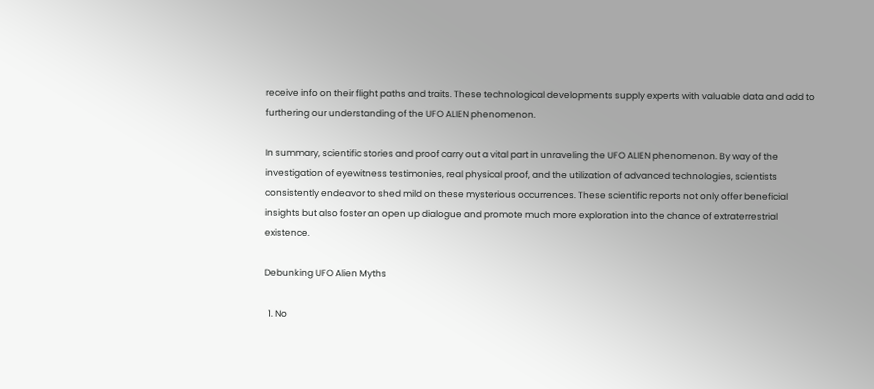receive info on their flight paths and traits. These technological developments supply experts with valuable data and add to furthering our understanding of the UFO ALIEN phenomenon.

In summary, scientific stories and proof carry out a vital part in unraveling the UFO ALIEN phenomenon. By way of the investigation of eyewitness testimonies, real physical proof, and the utilization of advanced technologies, scientists consistently endeavor to shed mild on these mysterious occurrences. These scientific reports not only offer beneficial insights but also foster an open up dialogue and promote much more exploration into the chance of extraterrestrial existence.

Debunking UFO Alien Myths

  1. No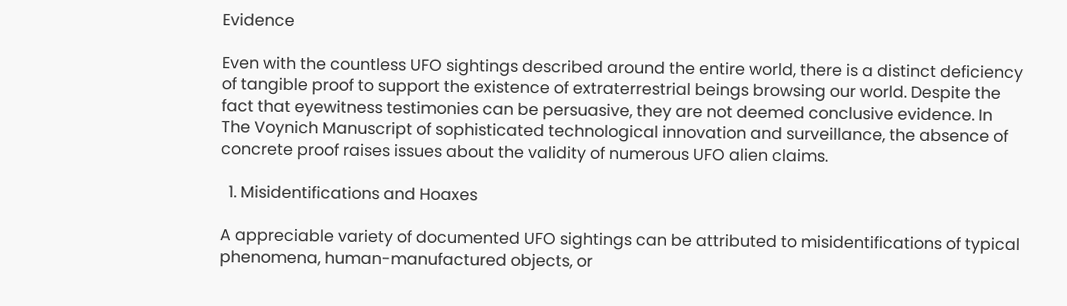Evidence

Even with the countless UFO sightings described around the entire world, there is a distinct deficiency of tangible proof to support the existence of extraterrestrial beings browsing our world. Despite the fact that eyewitness testimonies can be persuasive, they are not deemed conclusive evidence. In The Voynich Manuscript of sophisticated technological innovation and surveillance, the absence of concrete proof raises issues about the validity of numerous UFO alien claims.

  1. Misidentifications and Hoaxes

A appreciable variety of documented UFO sightings can be attributed to misidentifications of typical phenomena, human-manufactured objects, or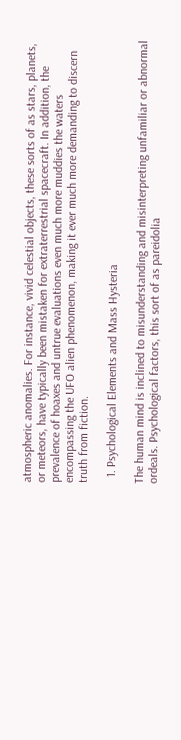atmospheric anomalies. For instance, vivid celestial objects, these sorts of as stars, planets, or meteors, have typically been mistaken for extraterrestrial spacecraft. In addition, the prevalence of hoaxes and untrue evaluations even much more muddies the waters encompassing the UFO alien phenomenon, making it ever much more demanding to discern truth from fiction.

  1. Psychological Elements and Mass Hysteria

The human mind is inclined to misunderstanding and misinterpreting unfamiliar or abnormal ordeals. Psychological factors, this sort of as pareidolia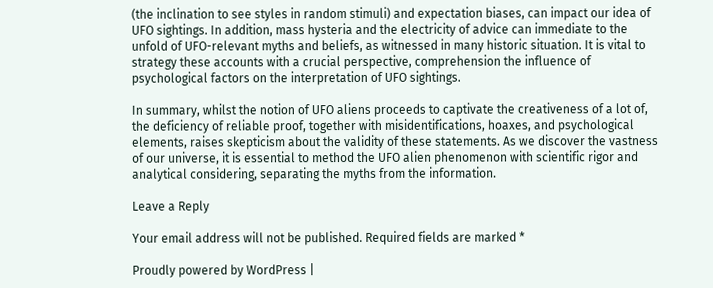(the inclination to see styles in random stimuli) and expectation biases, can impact our idea of UFO sightings. In addition, mass hysteria and the electricity of advice can immediate to the unfold of UFO-relevant myths and beliefs, as witnessed in many historic situation. It is vital to strategy these accounts with a crucial perspective, comprehension the influence of psychological factors on the interpretation of UFO sightings.

In summary, whilst the notion of UFO aliens proceeds to captivate the creativeness of a lot of, the deficiency of reliable proof, together with misidentifications, hoaxes, and psychological elements, raises skepticism about the validity of these statements. As we discover the vastness of our universe, it is essential to method the UFO alien phenomenon with scientific rigor and analytical considering, separating the myths from the information.

Leave a Reply

Your email address will not be published. Required fields are marked *

Proudly powered by WordPress |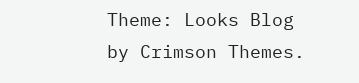Theme: Looks Blog by Crimson Themes.